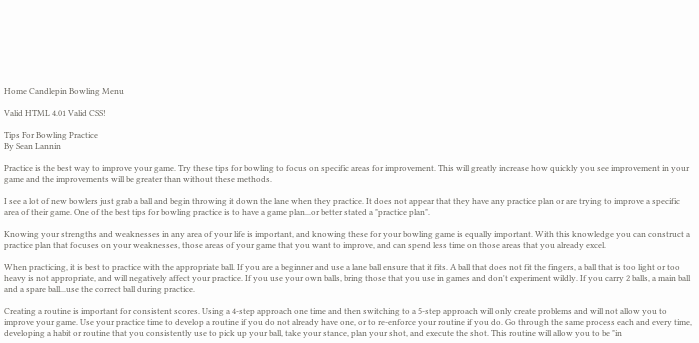Home Candlepin Bowling Menu

Valid HTML 4.01 Valid CSS!

Tips For Bowling Practice
By Sean Lannin

Practice is the best way to improve your game. Try these tips for bowling to focus on specific areas for improvement. This will greatly increase how quickly you see improvement in your game and the improvements will be greater than without these methods.

I see a lot of new bowlers just grab a ball and begin throwing it down the lane when they practice. It does not appear that they have any practice plan or are trying to improve a specific area of their game. One of the best tips for bowling practice is to have a game plan...or better stated a "practice plan".

Knowing your strengths and weaknesses in any area of your life is important, and knowing these for your bowling game is equally important. With this knowledge you can construct a practice plan that focuses on your weaknesses, those areas of your game that you want to improve, and can spend less time on those areas that you already excel.

When practicing, it is best to practice with the appropriate ball. If you are a beginner and use a lane ball ensure that it fits. A ball that does not fit the fingers, a ball that is too light or too heavy is not appropriate, and will negatively affect your practice. If you use your own balls, bring those that you use in games and don't experiment wildly. If you carry 2 balls, a main ball and a spare ball...use the correct ball during practice.

Creating a routine is important for consistent scores. Using a 4-step approach one time and then switching to a 5-step approach will only create problems and will not allow you to improve your game. Use your practice time to develop a routine if you do not already have one, or to re-enforce your routine if you do. Go through the same process each and every time, developing a habit or routine that you consistently use to pick up your ball, take your stance, plan your shot, and execute the shot. This routine will allow you to be "in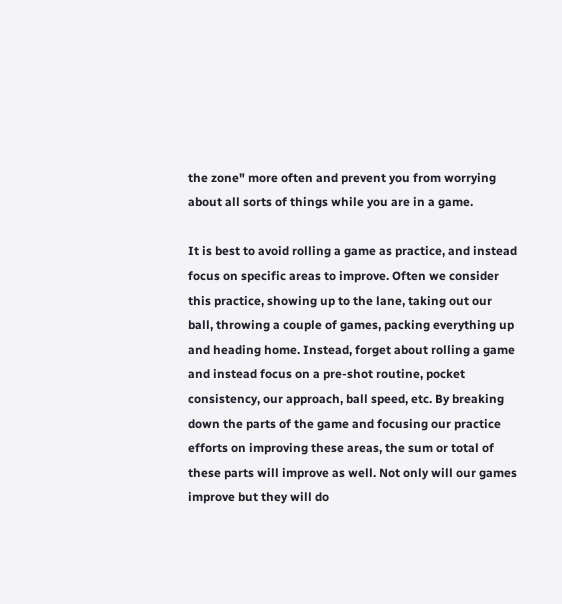the zone" more often and prevent you from worrying about all sorts of things while you are in a game.

It is best to avoid rolling a game as practice, and instead focus on specific areas to improve. Often we consider this practice, showing up to the lane, taking out our ball, throwing a couple of games, packing everything up and heading home. Instead, forget about rolling a game and instead focus on a pre-shot routine, pocket consistency, our approach, ball speed, etc. By breaking down the parts of the game and focusing our practice efforts on improving these areas, the sum or total of these parts will improve as well. Not only will our games improve but they will do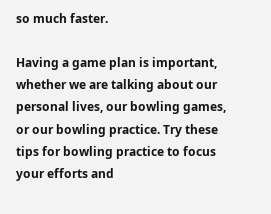so much faster.

Having a game plan is important, whether we are talking about our personal lives, our bowling games, or our bowling practice. Try these tips for bowling practice to focus your efforts and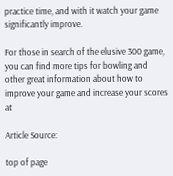practice time, and with it watch your game significantly improve.

For those in search of the elusive 300 game, you can find more tips for bowling and other great information about how to improve your game and increase your scores at

Article Source:

top of page